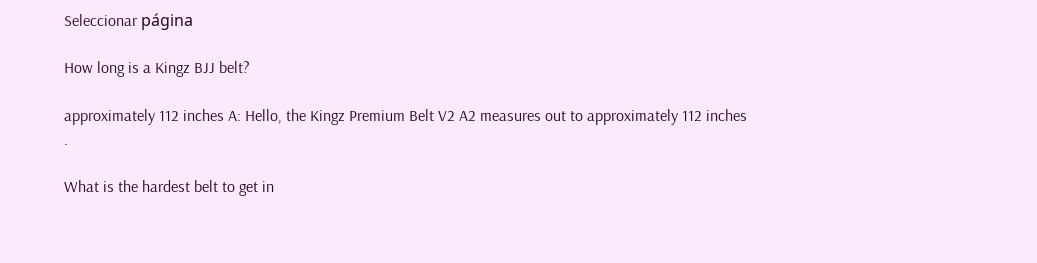Seleccionar página

How long is a Kingz BJJ belt?

approximately 112 inches A: Hello, the Kingz Premium Belt V2 A2 measures out to approximately 112 inches .

What is the hardest belt to get in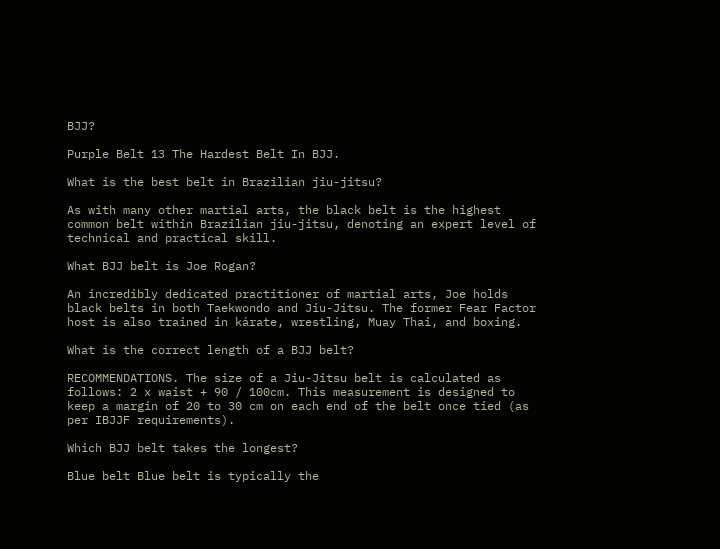BJJ?

Purple Belt 13 The Hardest Belt In BJJ.

What is the best belt in Brazilian jiu-jitsu?

As with many other martial arts, the black belt is the highest common belt within Brazilian jiu-jitsu, denoting an expert level of technical and practical skill.

What BJJ belt is Joe Rogan?

An incredibly dedicated practitioner of martial arts, Joe holds black belts in both Taekwondo and Jiu-Jitsu. The former Fear Factor host is also trained in kárate, wrestling, Muay Thai, and boxing.

What is the correct length of a BJJ belt?

RECOMMENDATIONS. The size of a Jiu-Jitsu belt is calculated as follows: 2 x waist + 90 / 100cm. This measurement is designed to keep a margin of 20 to 30 cm on each end of the belt once tied (as per IBJJF requirements).

Which BJJ belt takes the longest?

Blue belt Blue belt is typically the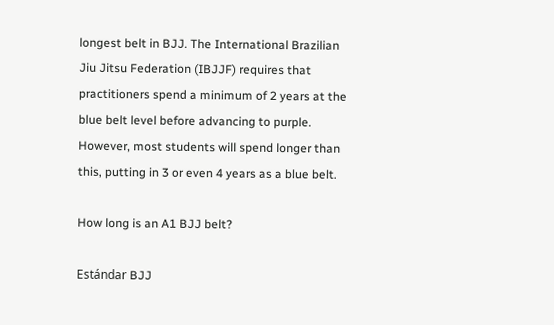longest belt in BJJ. The International Brazilian Jiu Jitsu Federation (IBJJF) requires that practitioners spend a minimum of 2 years at the blue belt level before advancing to purple. However, most students will spend longer than this, putting in 3 or even 4 years as a blue belt.

How long is an A1 BJJ belt?

Estándar BJJ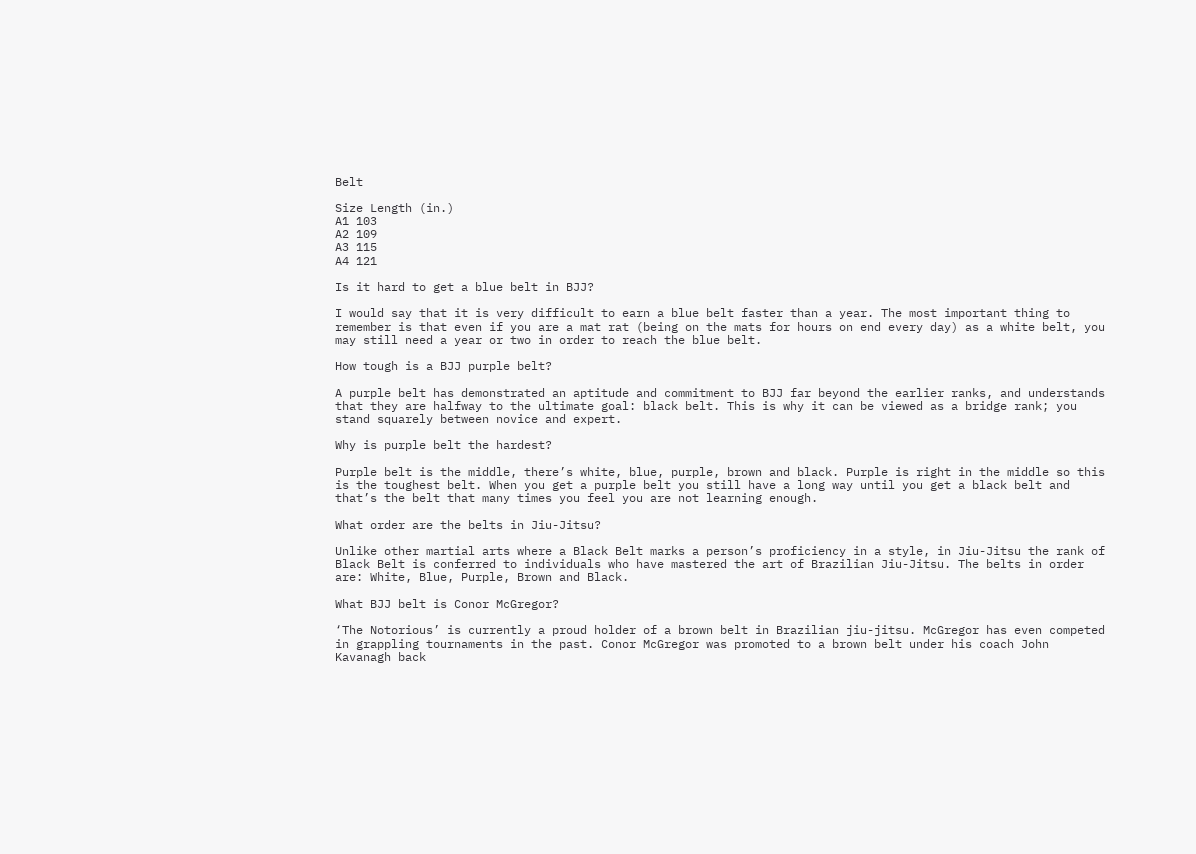Belt

Size Length (in.)
A1 103
A2 109
A3 115
A4 121

Is it hard to get a blue belt in BJJ?

I would say that it is very difficult to earn a blue belt faster than a year. The most important thing to remember is that even if you are a mat rat (being on the mats for hours on end every day) as a white belt, you may still need a year or two in order to reach the blue belt.

How tough is a BJJ purple belt?

A purple belt has demonstrated an aptitude and commitment to BJJ far beyond the earlier ranks, and understands that they are halfway to the ultimate goal: black belt. This is why it can be viewed as a bridge rank; you stand squarely between novice and expert.

Why is purple belt the hardest?

Purple belt is the middle, there’s white, blue, purple, brown and black. Purple is right in the middle so this is the toughest belt. When you get a purple belt you still have a long way until you get a black belt and that’s the belt that many times you feel you are not learning enough.

What order are the belts in Jiu-Jitsu?

Unlike other martial arts where a Black Belt marks a person’s proficiency in a style, in Jiu-Jitsu the rank of Black Belt is conferred to individuals who have mastered the art of Brazilian Jiu-Jitsu. The belts in order are: White, Blue, Purple, Brown and Black.

What BJJ belt is Conor McGregor?

‘The Notorious’ is currently a proud holder of a brown belt in Brazilian jiu-jitsu. McGregor has even competed in grappling tournaments in the past. Conor McGregor was promoted to a brown belt under his coach John Kavanagh back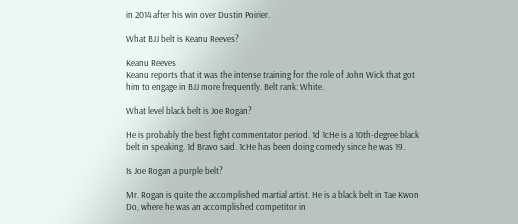in 2014 after his win over Dustin Poirier.

What BJJ belt is Keanu Reeves?

Keanu Reeves
Keanu reports that it was the intense training for the role of John Wick that got him to engage in BJJ more frequently. Belt rank: White.

What level black belt is Joe Rogan?

He is probably the best fight commentator period. 1d 1cHe is a 10th-degree black belt in speaking. 1d Bravo said. 1cHe has been doing comedy since he was 19.

Is Joe Rogan a purple belt?

Mr. Rogan is quite the accomplished martial artist. He is a black belt in Tae Kwon Do, where he was an accomplished competitor in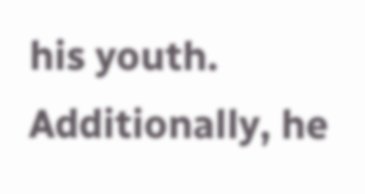his youth. Additionally, he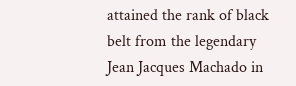attained the rank of black belt from the legendary Jean Jacques Machado in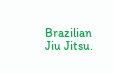Brazilian Jiu Jitsu.